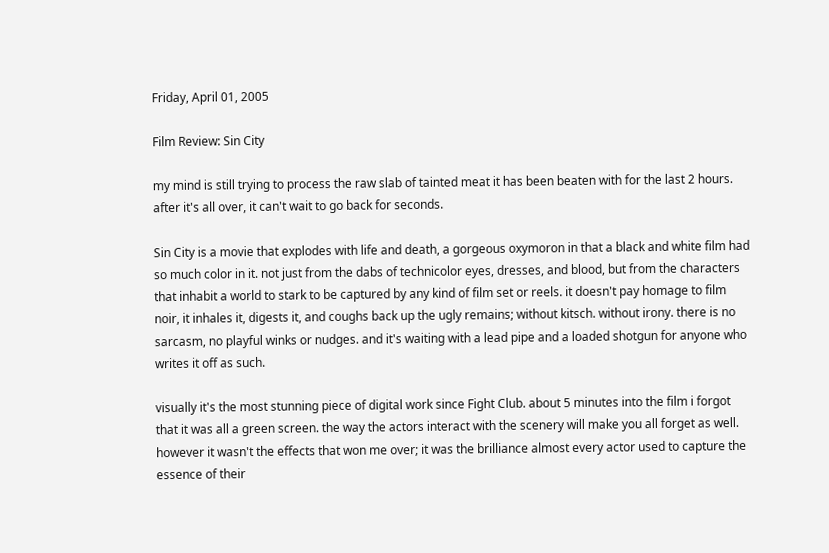Friday, April 01, 2005

Film Review: Sin City

my mind is still trying to process the raw slab of tainted meat it has been beaten with for the last 2 hours. after it's all over, it can't wait to go back for seconds.

Sin City is a movie that explodes with life and death, a gorgeous oxymoron in that a black and white film had so much color in it. not just from the dabs of technicolor eyes, dresses, and blood, but from the characters that inhabit a world to stark to be captured by any kind of film set or reels. it doesn't pay homage to film noir, it inhales it, digests it, and coughs back up the ugly remains; without kitsch. without irony. there is no sarcasm, no playful winks or nudges. and it's waiting with a lead pipe and a loaded shotgun for anyone who writes it off as such.

visually it's the most stunning piece of digital work since Fight Club. about 5 minutes into the film i forgot that it was all a green screen. the way the actors interact with the scenery will make you all forget as well. however it wasn't the effects that won me over; it was the brilliance almost every actor used to capture the essence of their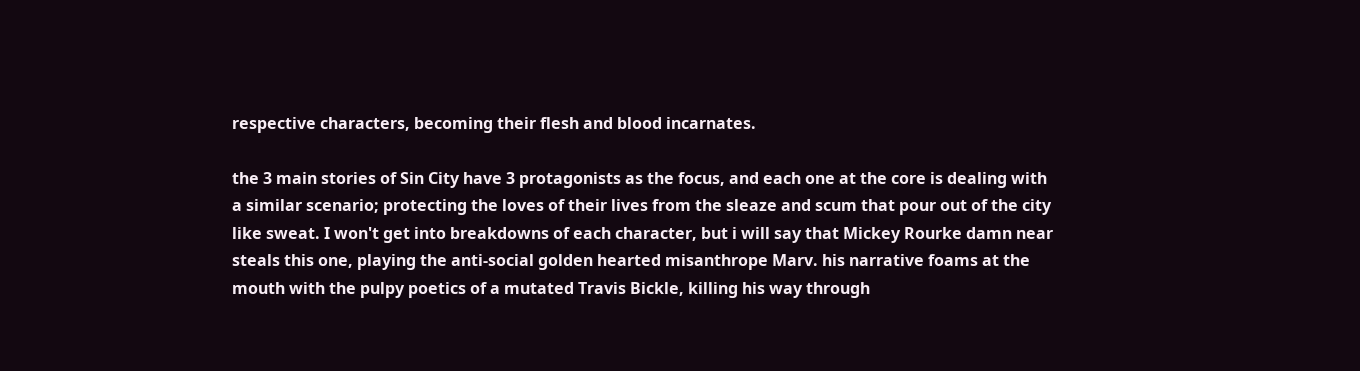respective characters, becoming their flesh and blood incarnates.

the 3 main stories of Sin City have 3 protagonists as the focus, and each one at the core is dealing with a similar scenario; protecting the loves of their lives from the sleaze and scum that pour out of the city like sweat. I won't get into breakdowns of each character, but i will say that Mickey Rourke damn near steals this one, playing the anti-social golden hearted misanthrope Marv. his narrative foams at the mouth with the pulpy poetics of a mutated Travis Bickle, killing his way through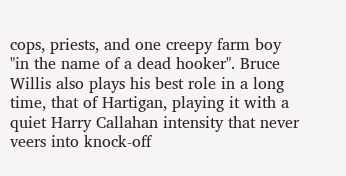cops, priests, and one creepy farm boy "in the name of a dead hooker". Bruce Willis also plays his best role in a long time, that of Hartigan, playing it with a quiet Harry Callahan intensity that never veers into knock-off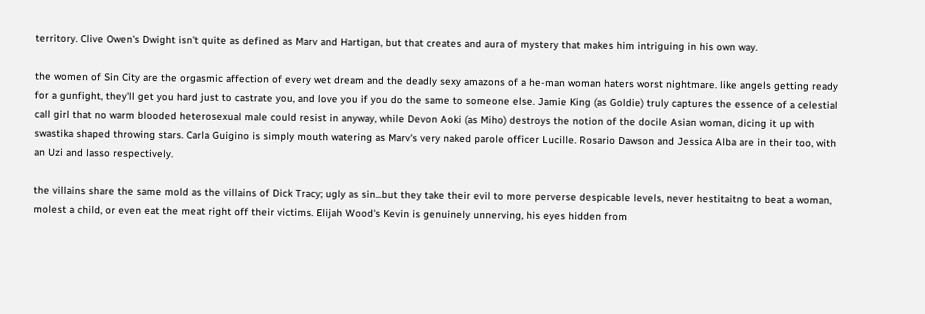territory. Clive Owen's Dwight isn't quite as defined as Marv and Hartigan, but that creates and aura of mystery that makes him intriguing in his own way.

the women of Sin City are the orgasmic affection of every wet dream and the deadly sexy amazons of a he-man woman haters worst nightmare. like angels getting ready for a gunfight, they'll get you hard just to castrate you, and love you if you do the same to someone else. Jamie King (as Goldie) truly captures the essence of a celestial call girl that no warm blooded heterosexual male could resist in anyway, while Devon Aoki (as Miho) destroys the notion of the docile Asian woman, dicing it up with swastika shaped throwing stars. Carla Guigino is simply mouth watering as Marv's very naked parole officer Lucille. Rosario Dawson and Jessica Alba are in their too, with an Uzi and lasso respectively.

the villains share the same mold as the villains of Dick Tracy; ugly as sin...but they take their evil to more perverse despicable levels, never hestitaitng to beat a woman, molest a child, or even eat the meat right off their victims. Elijah Wood's Kevin is genuinely unnerving, his eyes hidden from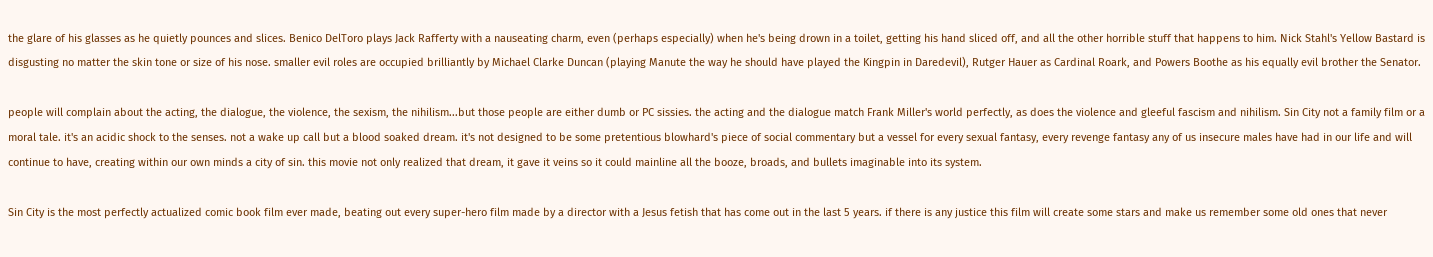the glare of his glasses as he quietly pounces and slices. Benico DelToro plays Jack Rafferty with a nauseating charm, even (perhaps especially) when he's being drown in a toilet, getting his hand sliced off, and all the other horrible stuff that happens to him. Nick Stahl's Yellow Bastard is disgusting no matter the skin tone or size of his nose. smaller evil roles are occupied brilliantly by Michael Clarke Duncan (playing Manute the way he should have played the Kingpin in Daredevil), Rutger Hauer as Cardinal Roark, and Powers Boothe as his equally evil brother the Senator.

people will complain about the acting, the dialogue, the violence, the sexism, the nihilism...but those people are either dumb or PC sissies. the acting and the dialogue match Frank Miller's world perfectly, as does the violence and gleeful fascism and nihilism. Sin City not a family film or a moral tale. it's an acidic shock to the senses. not a wake up call but a blood soaked dream. it's not designed to be some pretentious blowhard's piece of social commentary but a vessel for every sexual fantasy, every revenge fantasy any of us insecure males have had in our life and will continue to have, creating within our own minds a city of sin. this movie not only realized that dream, it gave it veins so it could mainline all the booze, broads, and bullets imaginable into its system.

Sin City is the most perfectly actualized comic book film ever made, beating out every super-hero film made by a director with a Jesus fetish that has come out in the last 5 years. if there is any justice this film will create some stars and make us remember some old ones that never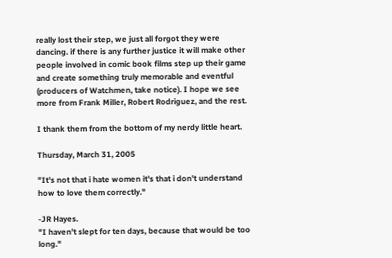really lost their step, we just all forgot they were dancing. if there is any further justice it will make other people involved in comic book films step up their game and create something truly memorable and eventful (producers of Watchmen, take notice). I hope we see more from Frank Miller, Robert Rodriguez, and the rest.

I thank them from the bottom of my nerdy little heart.

Thursday, March 31, 2005

"It's not that i hate women it's that i don't understand how to love them correctly."

-JR Hayes.
"I haven't slept for ten days, because that would be too long."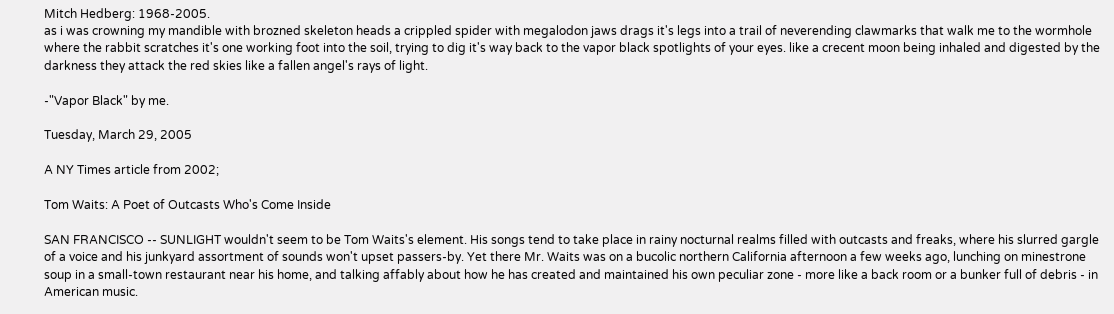Mitch Hedberg: 1968-2005.
as i was crowning my mandible with brozned skeleton heads a crippled spider with megalodon jaws drags it's legs into a trail of neverending clawmarks that walk me to the wormhole where the rabbit scratches it's one working foot into the soil, trying to dig it's way back to the vapor black spotlights of your eyes. like a crecent moon being inhaled and digested by the darkness they attack the red skies like a fallen angel's rays of light.

-"Vapor Black" by me.

Tuesday, March 29, 2005

A NY Times article from 2002;

Tom Waits: A Poet of Outcasts Who's Come Inside

SAN FRANCISCO -- SUNLIGHT wouldn't seem to be Tom Waits's element. His songs tend to take place in rainy nocturnal realms filled with outcasts and freaks, where his slurred gargle of a voice and his junkyard assortment of sounds won't upset passers-by. Yet there Mr. Waits was on a bucolic northern California afternoon a few weeks ago, lunching on minestrone soup in a small-town restaurant near his home, and talking affably about how he has created and maintained his own peculiar zone - more like a back room or a bunker full of debris - in American music.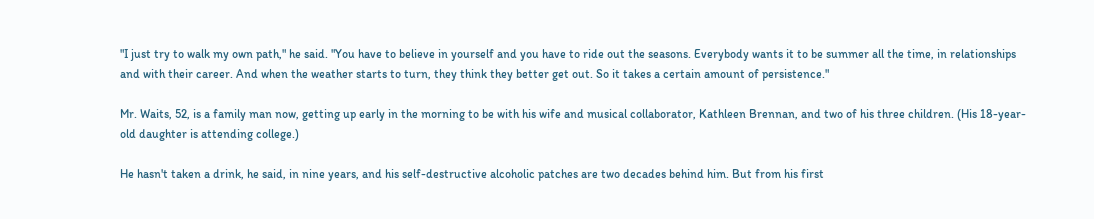"I just try to walk my own path," he said. "You have to believe in yourself and you have to ride out the seasons. Everybody wants it to be summer all the time, in relationships and with their career. And when the weather starts to turn, they think they better get out. So it takes a certain amount of persistence."

Mr. Waits, 52, is a family man now, getting up early in the morning to be with his wife and musical collaborator, Kathleen Brennan, and two of his three children. (His 18-year-old daughter is attending college.)

He hasn't taken a drink, he said, in nine years, and his self-destructive alcoholic patches are two decades behind him. But from his first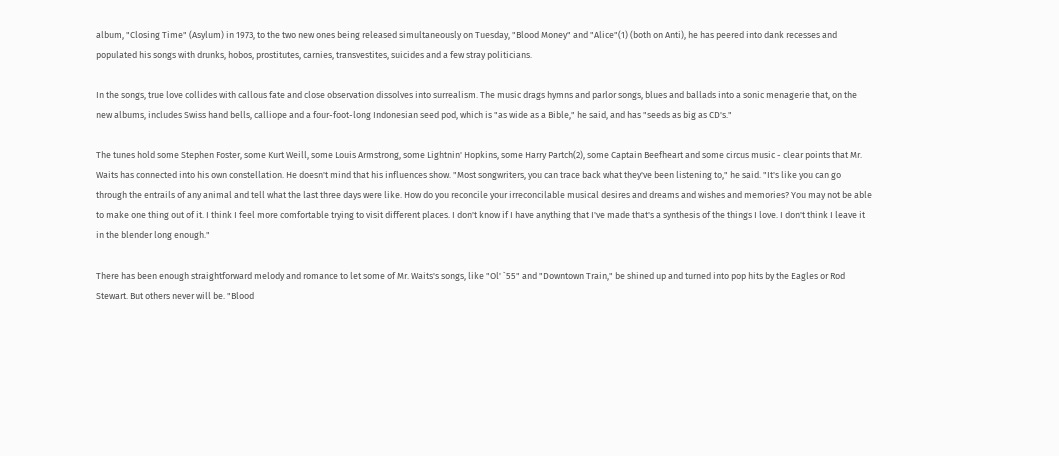album, "Closing Time" (Asylum) in 1973, to the two new ones being released simultaneously on Tuesday, "Blood Money" and "Alice"(1) (both on Anti), he has peered into dank recesses and populated his songs with drunks, hobos, prostitutes, carnies, transvestites, suicides and a few stray politicians.

In the songs, true love collides with callous fate and close observation dissolves into surrealism. The music drags hymns and parlor songs, blues and ballads into a sonic menagerie that, on the new albums, includes Swiss hand bells, calliope and a four-foot-long Indonesian seed pod, which is "as wide as a Bible," he said, and has "seeds as big as CD's."

The tunes hold some Stephen Foster, some Kurt Weill, some Louis Armstrong, some Lightnin' Hopkins, some Harry Partch(2), some Captain Beefheart and some circus music - clear points that Mr. Waits has connected into his own constellation. He doesn't mind that his influences show. "Most songwriters, you can trace back what they've been listening to," he said. "It's like you can go through the entrails of any animal and tell what the last three days were like. How do you reconcile your irreconcilable musical desires and dreams and wishes and memories? You may not be able to make one thing out of it. I think I feel more comfortable trying to visit different places. I don't know if I have anything that I've made that's a synthesis of the things I love. I don't think I leave it in the blender long enough."

There has been enough straightforward melody and romance to let some of Mr. Waits's songs, like "Ol' `55" and "Downtown Train," be shined up and turned into pop hits by the Eagles or Rod Stewart. But others never will be. "Blood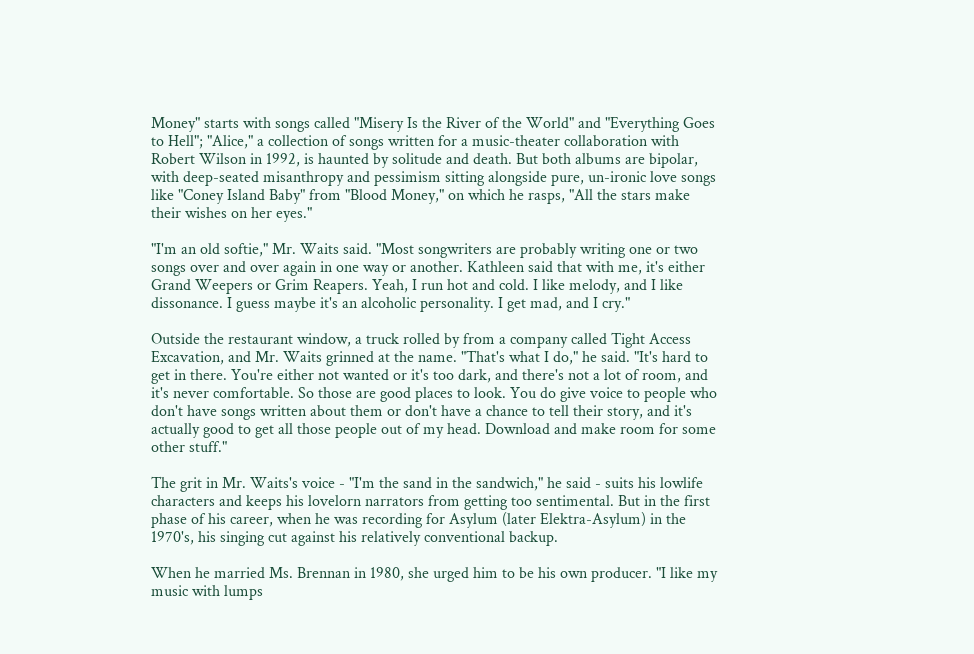Money" starts with songs called "Misery Is the River of the World" and "Everything Goes to Hell"; "Alice," a collection of songs written for a music-theater collaboration with Robert Wilson in 1992, is haunted by solitude and death. But both albums are bipolar, with deep-seated misanthropy and pessimism sitting alongside pure, un-ironic love songs like "Coney Island Baby" from "Blood Money," on which he rasps, "All the stars make their wishes on her eyes."

"I'm an old softie," Mr. Waits said. "Most songwriters are probably writing one or two songs over and over again in one way or another. Kathleen said that with me, it's either Grand Weepers or Grim Reapers. Yeah, I run hot and cold. I like melody, and I like dissonance. I guess maybe it's an alcoholic personality. I get mad, and I cry."

Outside the restaurant window, a truck rolled by from a company called Tight Access Excavation, and Mr. Waits grinned at the name. "That's what I do," he said. "It's hard to get in there. You're either not wanted or it's too dark, and there's not a lot of room, and it's never comfortable. So those are good places to look. You do give voice to people who don't have songs written about them or don't have a chance to tell their story, and it's actually good to get all those people out of my head. Download and make room for some other stuff."

The grit in Mr. Waits's voice - "I'm the sand in the sandwich," he said - suits his lowlife characters and keeps his lovelorn narrators from getting too sentimental. But in the first phase of his career, when he was recording for Asylum (later Elektra-Asylum) in the 1970's, his singing cut against his relatively conventional backup.

When he married Ms. Brennan in 1980, she urged him to be his own producer. "I like my music with lumps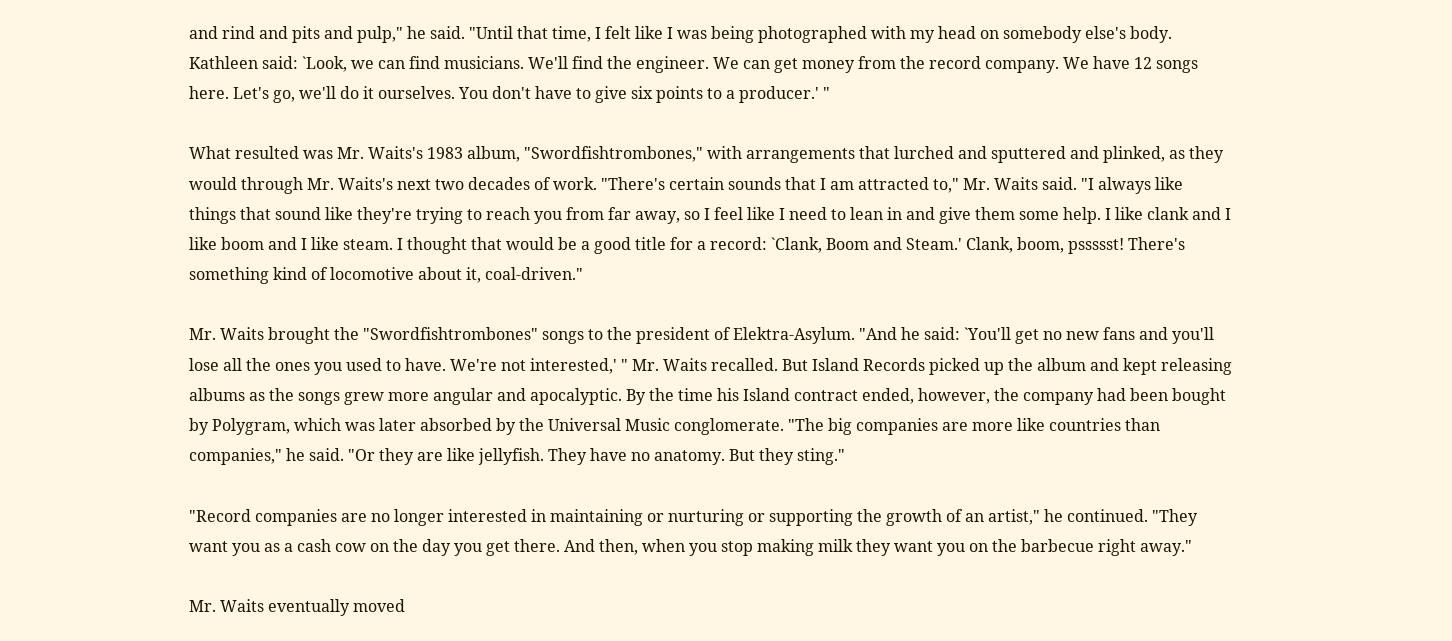and rind and pits and pulp," he said. "Until that time, I felt like I was being photographed with my head on somebody else's body. Kathleen said: `Look, we can find musicians. We'll find the engineer. We can get money from the record company. We have 12 songs here. Let's go, we'll do it ourselves. You don't have to give six points to a producer.' "

What resulted was Mr. Waits's 1983 album, "Swordfishtrombones," with arrangements that lurched and sputtered and plinked, as they would through Mr. Waits's next two decades of work. "There's certain sounds that I am attracted to," Mr. Waits said. "I always like things that sound like they're trying to reach you from far away, so I feel like I need to lean in and give them some help. I like clank and I like boom and I like steam. I thought that would be a good title for a record: `Clank, Boom and Steam.' Clank, boom, pssssst! There's something kind of locomotive about it, coal-driven."

Mr. Waits brought the "Swordfishtrombones" songs to the president of Elektra-Asylum. "And he said: `You'll get no new fans and you'll lose all the ones you used to have. We're not interested,' " Mr. Waits recalled. But Island Records picked up the album and kept releasing albums as the songs grew more angular and apocalyptic. By the time his Island contract ended, however, the company had been bought by Polygram, which was later absorbed by the Universal Music conglomerate. "The big companies are more like countries than companies," he said. "Or they are like jellyfish. They have no anatomy. But they sting."

"Record companies are no longer interested in maintaining or nurturing or supporting the growth of an artist," he continued. "They want you as a cash cow on the day you get there. And then, when you stop making milk they want you on the barbecue right away."

Mr. Waits eventually moved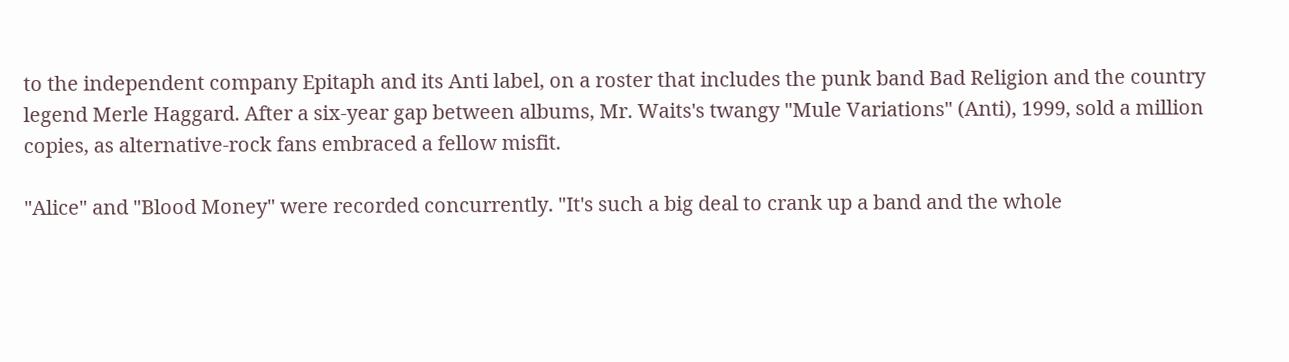to the independent company Epitaph and its Anti label, on a roster that includes the punk band Bad Religion and the country legend Merle Haggard. After a six-year gap between albums, Mr. Waits's twangy "Mule Variations" (Anti), 1999, sold a million copies, as alternative-rock fans embraced a fellow misfit.

"Alice" and "Blood Money" were recorded concurrently. "It's such a big deal to crank up a band and the whole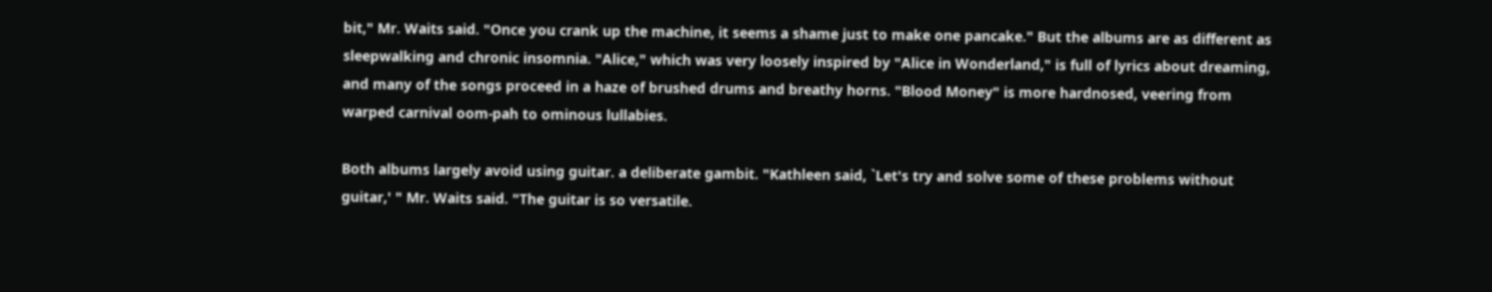bit," Mr. Waits said. "Once you crank up the machine, it seems a shame just to make one pancake." But the albums are as different as sleepwalking and chronic insomnia. "Alice," which was very loosely inspired by "Alice in Wonderland," is full of lyrics about dreaming, and many of the songs proceed in a haze of brushed drums and breathy horns. "Blood Money" is more hardnosed, veering from warped carnival oom-pah to ominous lullabies.

Both albums largely avoid using guitar. a deliberate gambit. "Kathleen said, `Let's try and solve some of these problems without guitar,' " Mr. Waits said. "The guitar is so versatile.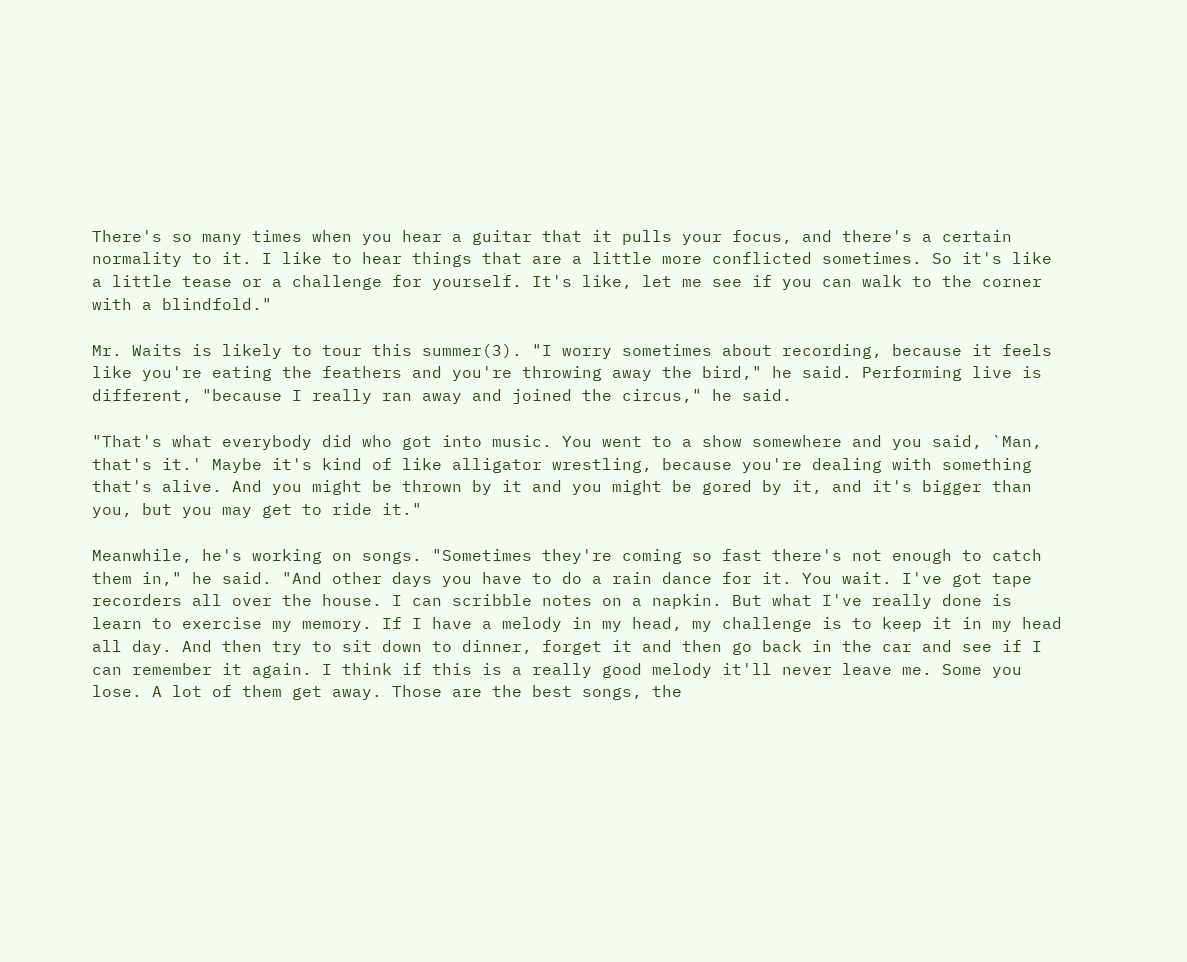There's so many times when you hear a guitar that it pulls your focus, and there's a certain normality to it. I like to hear things that are a little more conflicted sometimes. So it's like a little tease or a challenge for yourself. It's like, let me see if you can walk to the corner with a blindfold."

Mr. Waits is likely to tour this summer(3). "I worry sometimes about recording, because it feels like you're eating the feathers and you're throwing away the bird," he said. Performing live is different, "because I really ran away and joined the circus," he said.

"That's what everybody did who got into music. You went to a show somewhere and you said, `Man, that's it.' Maybe it's kind of like alligator wrestling, because you're dealing with something that's alive. And you might be thrown by it and you might be gored by it, and it's bigger than you, but you may get to ride it."

Meanwhile, he's working on songs. "Sometimes they're coming so fast there's not enough to catch them in," he said. "And other days you have to do a rain dance for it. You wait. I've got tape recorders all over the house. I can scribble notes on a napkin. But what I've really done is learn to exercise my memory. If I have a melody in my head, my challenge is to keep it in my head all day. And then try to sit down to dinner, forget it and then go back in the car and see if I can remember it again. I think if this is a really good melody it'll never leave me. Some you lose. A lot of them get away. Those are the best songs, the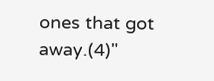ones that got away.(4)"